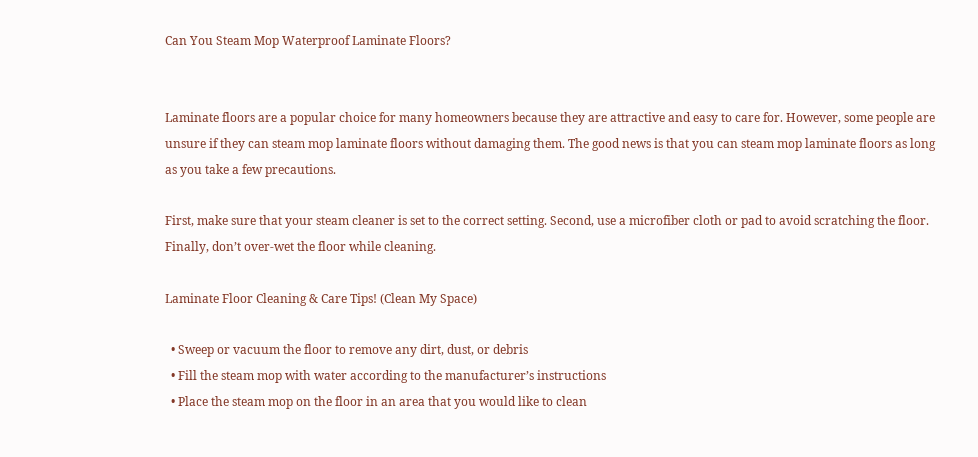Can You Steam Mop Waterproof Laminate Floors?


Laminate floors are a popular choice for many homeowners because they are attractive and easy to care for. However, some people are unsure if they can steam mop laminate floors without damaging them. The good news is that you can steam mop laminate floors as long as you take a few precautions.

First, make sure that your steam cleaner is set to the correct setting. Second, use a microfiber cloth or pad to avoid scratching the floor. Finally, don’t over-wet the floor while cleaning.

Laminate Floor Cleaning & Care Tips! (Clean My Space)

  • Sweep or vacuum the floor to remove any dirt, dust, or debris
  • Fill the steam mop with water according to the manufacturer’s instructions
  • Place the steam mop on the floor in an area that you would like to clean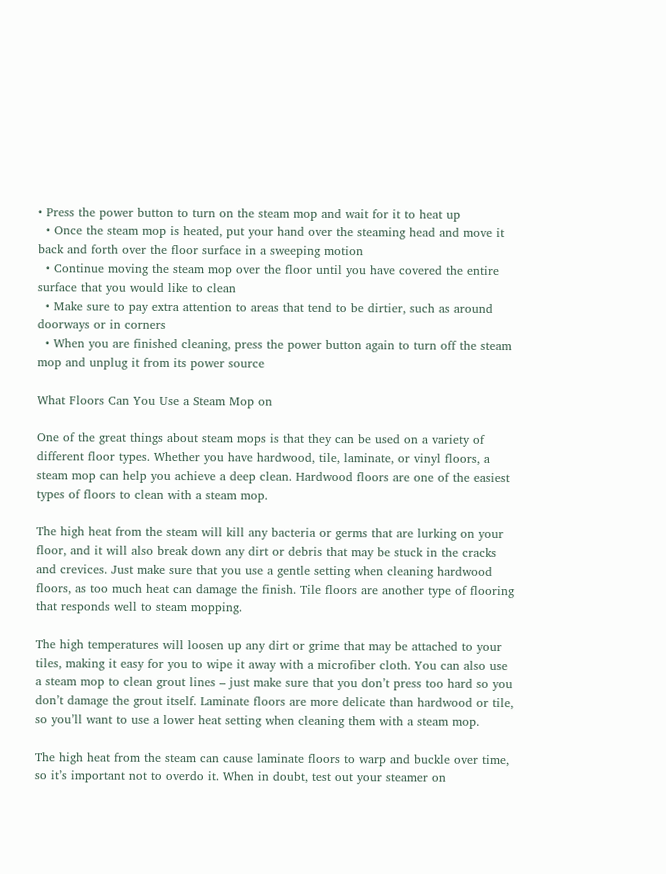• Press the power button to turn on the steam mop and wait for it to heat up
  • Once the steam mop is heated, put your hand over the steaming head and move it back and forth over the floor surface in a sweeping motion
  • Continue moving the steam mop over the floor until you have covered the entire surface that you would like to clean
  • Make sure to pay extra attention to areas that tend to be dirtier, such as around doorways or in corners
  • When you are finished cleaning, press the power button again to turn off the steam mop and unplug it from its power source

What Floors Can You Use a Steam Mop on

One of the great things about steam mops is that they can be used on a variety of different floor types. Whether you have hardwood, tile, laminate, or vinyl floors, a steam mop can help you achieve a deep clean. Hardwood floors are one of the easiest types of floors to clean with a steam mop.

The high heat from the steam will kill any bacteria or germs that are lurking on your floor, and it will also break down any dirt or debris that may be stuck in the cracks and crevices. Just make sure that you use a gentle setting when cleaning hardwood floors, as too much heat can damage the finish. Tile floors are another type of flooring that responds well to steam mopping.

The high temperatures will loosen up any dirt or grime that may be attached to your tiles, making it easy for you to wipe it away with a microfiber cloth. You can also use a steam mop to clean grout lines – just make sure that you don’t press too hard so you don’t damage the grout itself. Laminate floors are more delicate than hardwood or tile, so you’ll want to use a lower heat setting when cleaning them with a steam mop.

The high heat from the steam can cause laminate floors to warp and buckle over time, so it’s important not to overdo it. When in doubt, test out your steamer on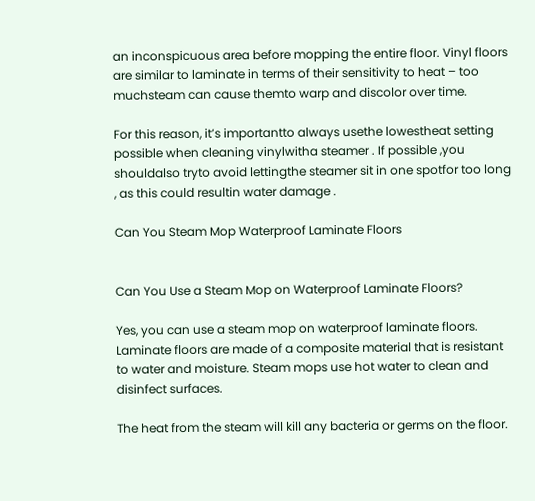an inconspicuous area before mopping the entire floor. Vinyl floors are similar to laminate in terms of their sensitivity to heat – too muchsteam can cause themto warp and discolor over time.

For this reason, it’s importantto always usethe lowestheat setting possible when cleaning vinylwitha steamer . If possible ,you shouldalso tryto avoid lettingthe steamer sit in one spotfor too long , as this could resultin water damage .

Can You Steam Mop Waterproof Laminate Floors


Can You Use a Steam Mop on Waterproof Laminate Floors?

Yes, you can use a steam mop on waterproof laminate floors. Laminate floors are made of a composite material that is resistant to water and moisture. Steam mops use hot water to clean and disinfect surfaces.

The heat from the steam will kill any bacteria or germs on the floor.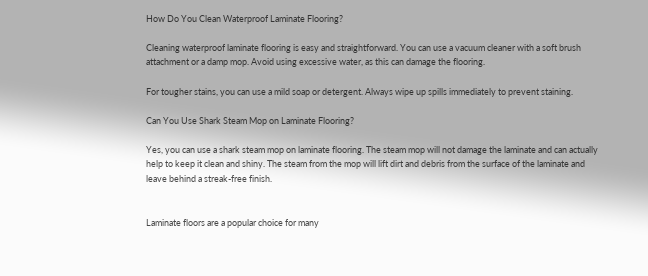How Do You Clean Waterproof Laminate Flooring?

Cleaning waterproof laminate flooring is easy and straightforward. You can use a vacuum cleaner with a soft brush attachment or a damp mop. Avoid using excessive water, as this can damage the flooring.

For tougher stains, you can use a mild soap or detergent. Always wipe up spills immediately to prevent staining.

Can You Use Shark Steam Mop on Laminate Flooring?

Yes, you can use a shark steam mop on laminate flooring. The steam mop will not damage the laminate and can actually help to keep it clean and shiny. The steam from the mop will lift dirt and debris from the surface of the laminate and leave behind a streak-free finish.


Laminate floors are a popular choice for many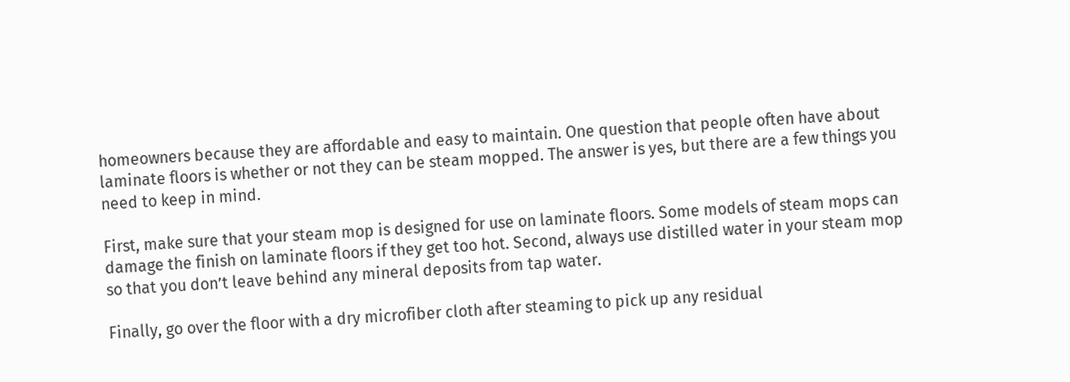homeowners because they are affordable and easy to maintain. One question that people often have about laminate floors is whether or not they can be steam mopped. The answer is yes, but there are a few things you need to keep in mind.

First, make sure that your steam mop is designed for use on laminate floors. Some models of steam mops can damage the finish on laminate floors if they get too hot. Second, always use distilled water in your steam mop so that you don’t leave behind any mineral deposits from tap water.

Finally, go over the floor with a dry microfiber cloth after steaming to pick up any residual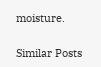moisture.

Similar Posts